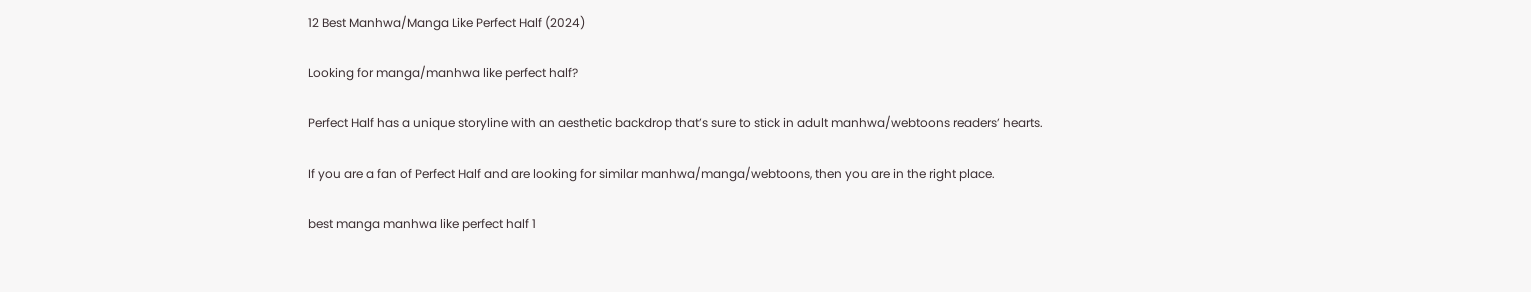12 Best Manhwa/Manga Like Perfect Half (2024)

Looking for manga/manhwa like perfect half?

Perfect Half has a unique storyline with an aesthetic backdrop that’s sure to stick in adult manhwa/webtoons readers’ hearts.

If you are a fan of Perfect Half and are looking for similar manhwa/manga/webtoons, then you are in the right place.

best manga manhwa like perfect half 1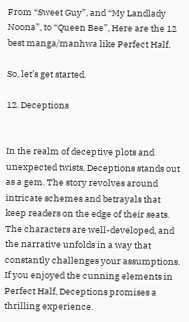From “Sweet Guy”, and “My Landlady Noona”, to “Queen Bee”, Here are the 12 best manga/manhwa like Perfect Half.

So, let’s get started.

12. Deceptions


In the realm of deceptive plots and unexpected twists, Deceptions stands out as a gem. The story revolves around intricate schemes and betrayals that keep readers on the edge of their seats. The characters are well-developed, and the narrative unfolds in a way that constantly challenges your assumptions. If you enjoyed the cunning elements in Perfect Half, Deceptions promises a thrilling experience.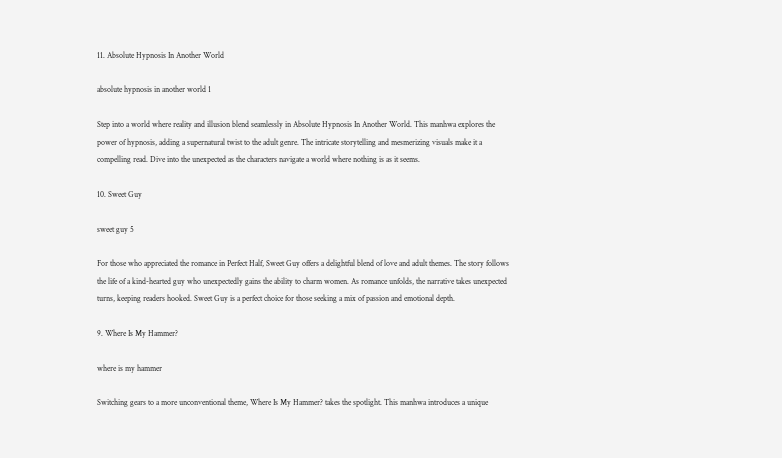11. Absolute Hypnosis In Another World

absolute hypnosis in another world 1

Step into a world where reality and illusion blend seamlessly in Absolute Hypnosis In Another World. This manhwa explores the power of hypnosis, adding a supernatural twist to the adult genre. The intricate storytelling and mesmerizing visuals make it a compelling read. Dive into the unexpected as the characters navigate a world where nothing is as it seems.

10. Sweet Guy

sweet guy 5

For those who appreciated the romance in Perfect Half, Sweet Guy offers a delightful blend of love and adult themes. The story follows the life of a kind-hearted guy who unexpectedly gains the ability to charm women. As romance unfolds, the narrative takes unexpected turns, keeping readers hooked. Sweet Guy is a perfect choice for those seeking a mix of passion and emotional depth.

9. Where Is My Hammer?

where is my hammer

Switching gears to a more unconventional theme, Where Is My Hammer? takes the spotlight. This manhwa introduces a unique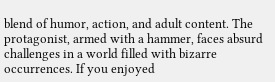blend of humor, action, and adult content. The protagonist, armed with a hammer, faces absurd challenges in a world filled with bizarre occurrences. If you enjoyed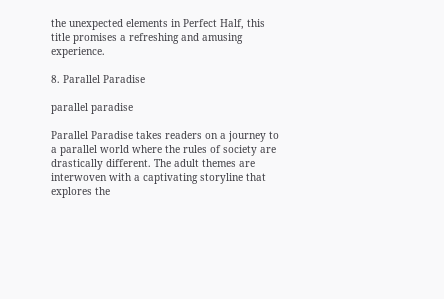the unexpected elements in Perfect Half, this title promises a refreshing and amusing experience.

8. Parallel Paradise

parallel paradise

Parallel Paradise takes readers on a journey to a parallel world where the rules of society are drastically different. The adult themes are interwoven with a captivating storyline that explores the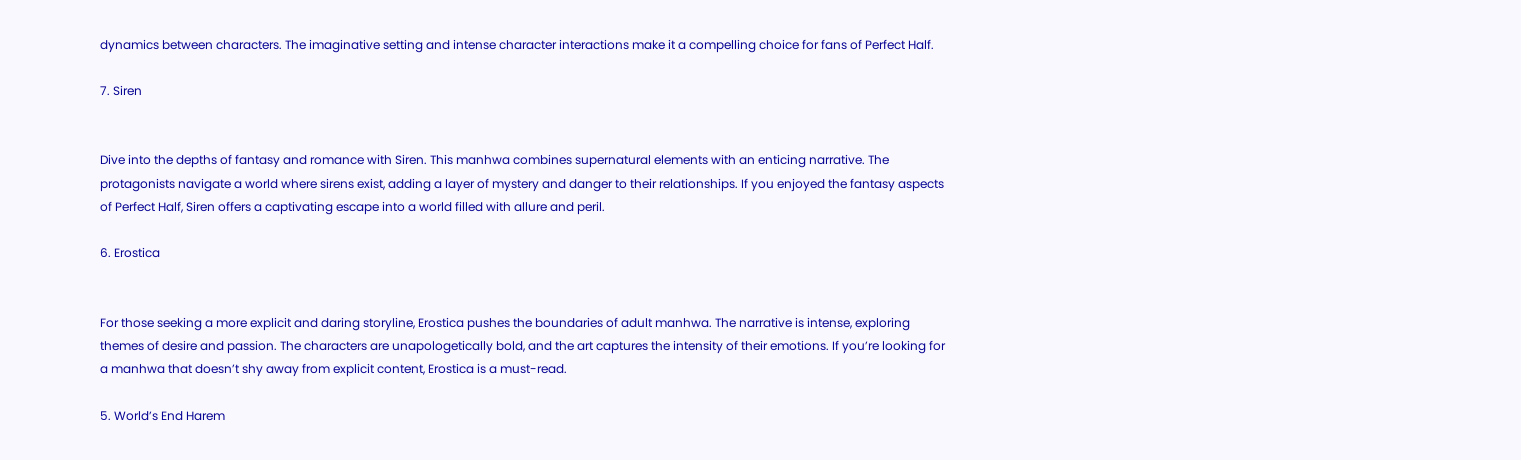dynamics between characters. The imaginative setting and intense character interactions make it a compelling choice for fans of Perfect Half.

7. Siren


Dive into the depths of fantasy and romance with Siren. This manhwa combines supernatural elements with an enticing narrative. The protagonists navigate a world where sirens exist, adding a layer of mystery and danger to their relationships. If you enjoyed the fantasy aspects of Perfect Half, Siren offers a captivating escape into a world filled with allure and peril.

6. Erostica


For those seeking a more explicit and daring storyline, Erostica pushes the boundaries of adult manhwa. The narrative is intense, exploring themes of desire and passion. The characters are unapologetically bold, and the art captures the intensity of their emotions. If you’re looking for a manhwa that doesn’t shy away from explicit content, Erostica is a must-read.

5. World’s End Harem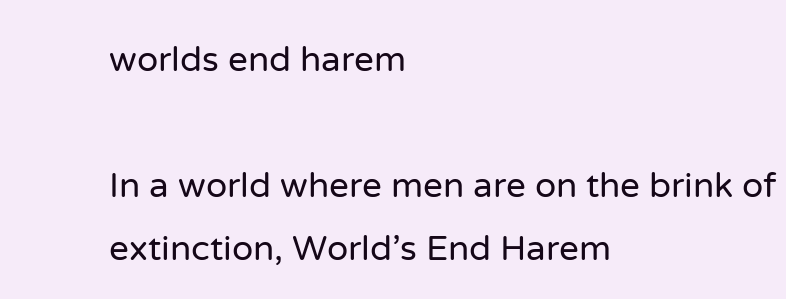worlds end harem

In a world where men are on the brink of extinction, World’s End Harem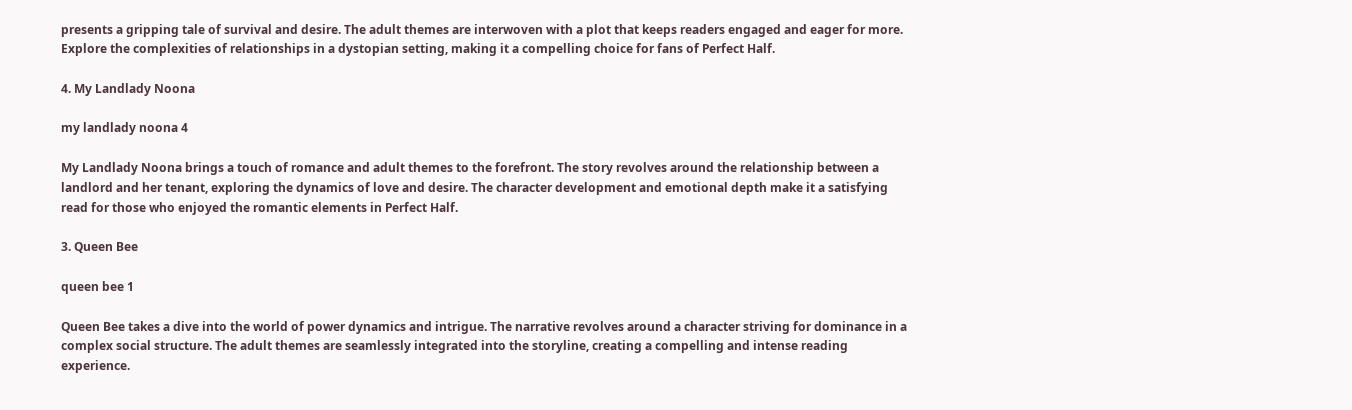presents a gripping tale of survival and desire. The adult themes are interwoven with a plot that keeps readers engaged and eager for more. Explore the complexities of relationships in a dystopian setting, making it a compelling choice for fans of Perfect Half.

4. My Landlady Noona

my landlady noona 4

My Landlady Noona brings a touch of romance and adult themes to the forefront. The story revolves around the relationship between a landlord and her tenant, exploring the dynamics of love and desire. The character development and emotional depth make it a satisfying read for those who enjoyed the romantic elements in Perfect Half.

3. Queen Bee

queen bee 1

Queen Bee takes a dive into the world of power dynamics and intrigue. The narrative revolves around a character striving for dominance in a complex social structure. The adult themes are seamlessly integrated into the storyline, creating a compelling and intense reading experience.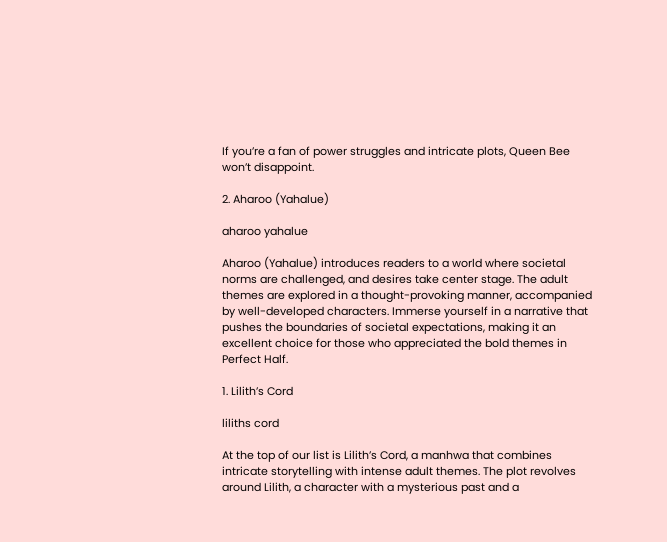If you’re a fan of power struggles and intricate plots, Queen Bee won’t disappoint.

2. Aharoo (Yahalue)

aharoo yahalue

Aharoo (Yahalue) introduces readers to a world where societal norms are challenged, and desires take center stage. The adult themes are explored in a thought-provoking manner, accompanied by well-developed characters. Immerse yourself in a narrative that pushes the boundaries of societal expectations, making it an excellent choice for those who appreciated the bold themes in Perfect Half.

1. Lilith’s Cord

liliths cord

At the top of our list is Lilith’s Cord, a manhwa that combines intricate storytelling with intense adult themes. The plot revolves around Lilith, a character with a mysterious past and a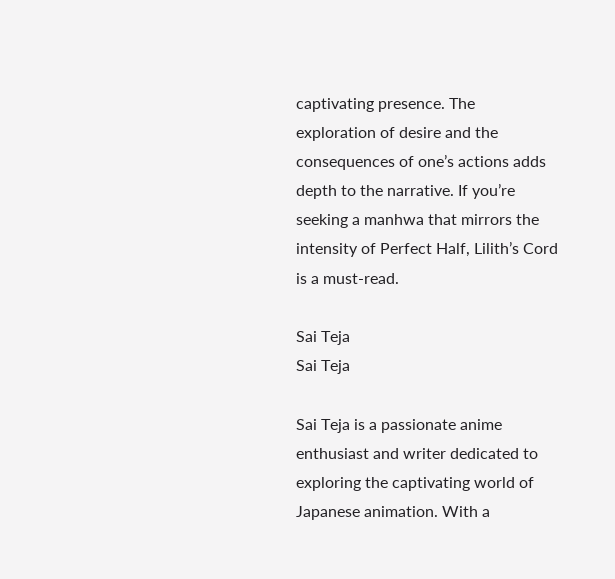captivating presence. The exploration of desire and the consequences of one’s actions adds depth to the narrative. If you’re seeking a manhwa that mirrors the intensity of Perfect Half, Lilith’s Cord is a must-read.

Sai Teja
Sai Teja

Sai Teja is a passionate anime enthusiast and writer dedicated to exploring the captivating world of Japanese animation. With a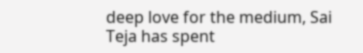deep love for the medium, Sai Teja has spent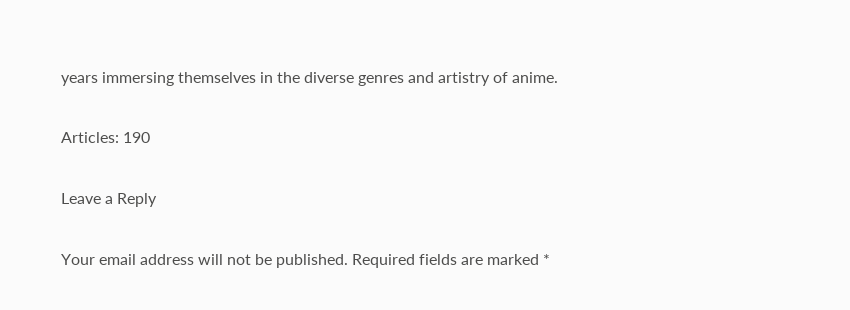years immersing themselves in the diverse genres and artistry of anime.

Articles: 190

Leave a Reply

Your email address will not be published. Required fields are marked *